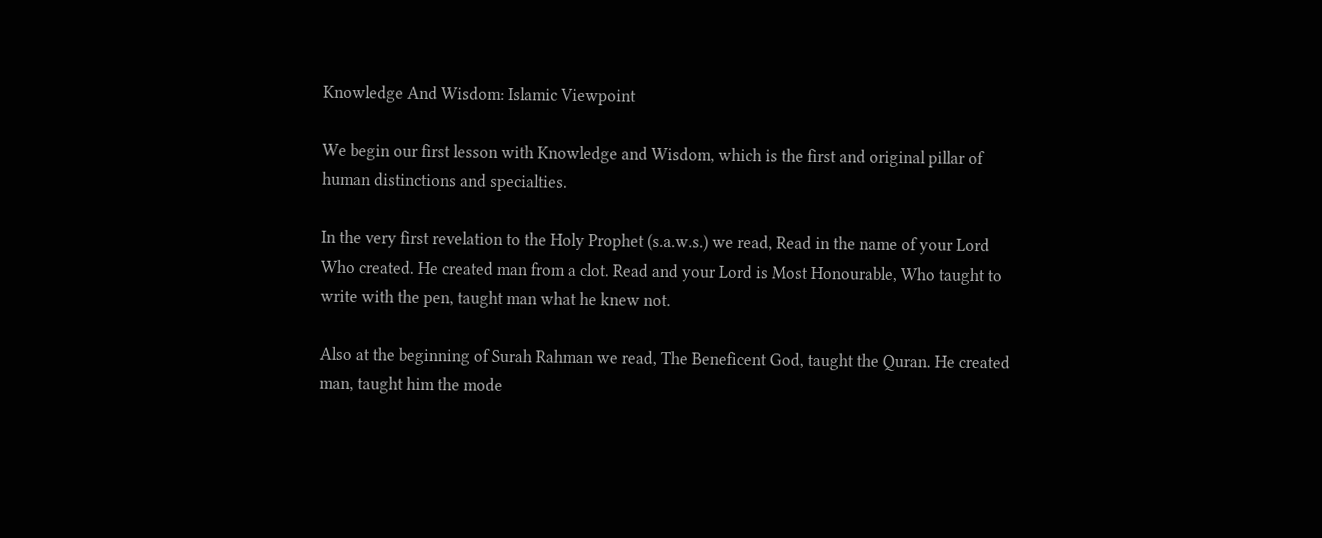Knowledge And Wisdom: Islamic Viewpoint

We begin our first lesson with Knowledge and Wisdom, which is the first and original pillar of human distinctions and specialties.

In the very first revelation to the Holy Prophet (s.a.w.s.) we read, Read in the name of your Lord Who created. He created man from a clot. Read and your Lord is Most Honourable, Who taught to write with the pen, taught man what he knew not.

Also at the beginning of Surah Rahman we read, The Beneficent God, taught the Quran. He created man, taught him the mode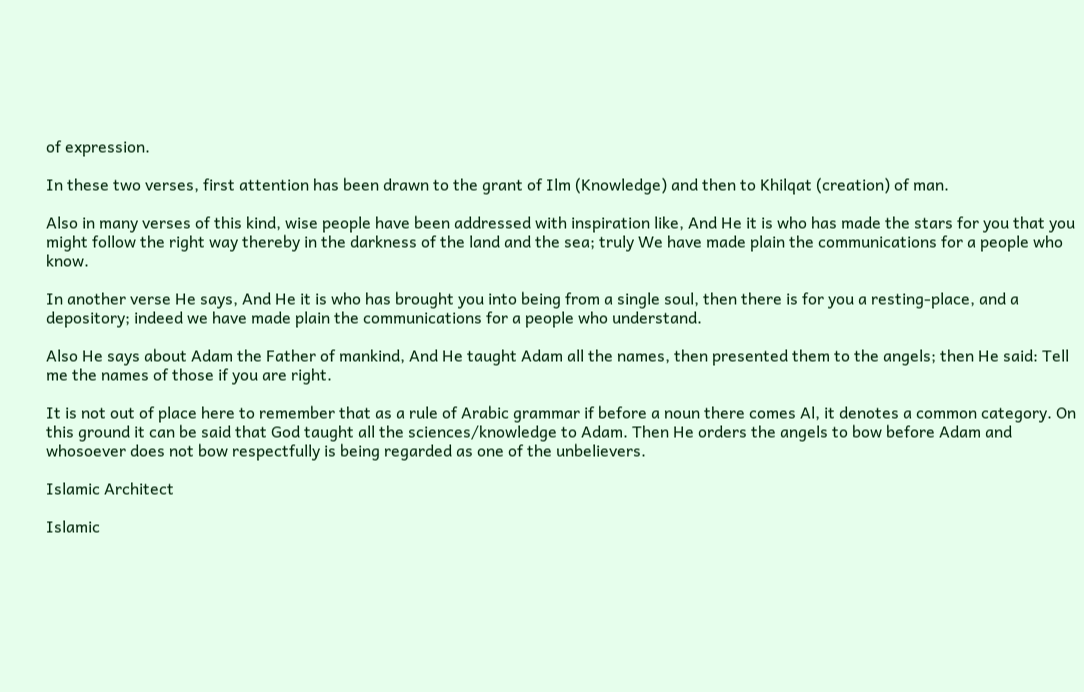of expression.

In these two verses, first attention has been drawn to the grant of Ilm (Knowledge) and then to Khilqat (creation) of man.

Also in many verses of this kind, wise people have been addressed with inspiration like, And He it is who has made the stars for you that you might follow the right way thereby in the darkness of the land and the sea; truly We have made plain the communications for a people who know.

In another verse He says, And He it is who has brought you into being from a single soul, then there is for you a resting-place, and a depository; indeed we have made plain the communications for a people who understand.

Also He says about Adam the Father of mankind, And He taught Adam all the names, then presented them to the angels; then He said: Tell me the names of those if you are right.

It is not out of place here to remember that as a rule of Arabic grammar if before a noun there comes Al, it denotes a common category. On this ground it can be said that God taught all the sciences/knowledge to Adam. Then He orders the angels to bow before Adam and whosoever does not bow respectfully is being regarded as one of the unbelievers.

Islamic Architect

Islamic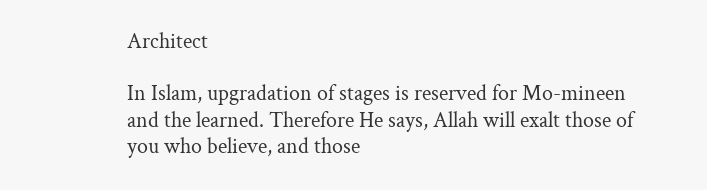Architect

In Islam, upgradation of stages is reserved for Mo-mineen and the learned. Therefore He says, Allah will exalt those of you who believe, and those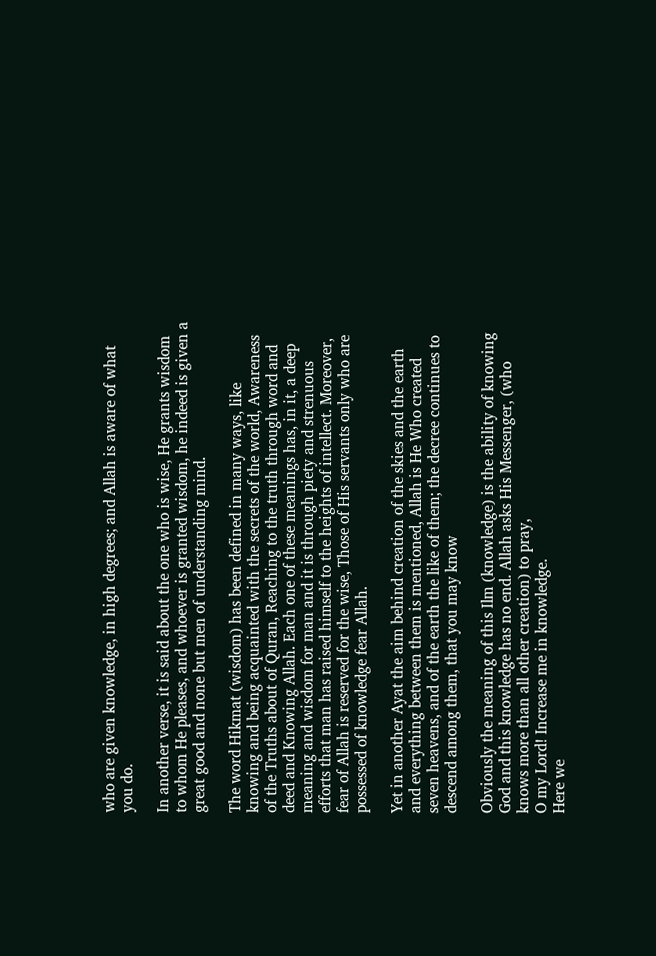who are given knowledge, in high degrees; and Allah is aware of what you do.

In another verse, it is said about the one who is wise, He grants wisdom to whom He pleases, and whoever is granted wisdom, he indeed is given a great good and none but men of understanding mind.

The word Hikmat (wisdom) has been defined in many ways, like knowing and being acquainted with the secrets of the world, Awareness of the Truths about of Quran, Reaching to the truth through word and deed and Knowing Allah. Each one of these meanings has, in it, a deep meaning and wisdom for man and it is through piety and strenuous efforts that man has raised himself to the heights of intellect. Moreover, fear of Allah is reserved for the wise, Those of His servants only who are possessed of knowledge fear Allah.

Yet in another Ayat the aim behind creation of the skies and the earth and everything between them is mentioned, Allah is He Who created seven heavens, and of the earth the like of them; the decree continues to descend among them, that you may know

Obviously the meaning of this Ilm (knowledge) is the ability of knowing God and this knowledge has no end. Allah asks His Messenger, (who knows more than all other creation) to pray,
O my Lord! Increase me in knowledge.
Here we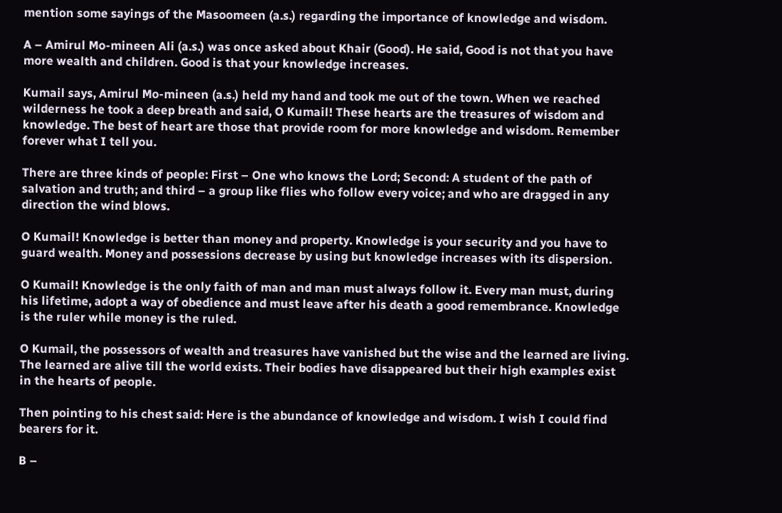mention some sayings of the Masoomeen (a.s.) regarding the importance of knowledge and wisdom.

A – Amirul Mo-mineen Ali (a.s.) was once asked about Khair (Good). He said, Good is not that you have more wealth and children. Good is that your knowledge increases.

Kumail says, Amirul Mo-mineen (a.s.) held my hand and took me out of the town. When we reached wilderness he took a deep breath and said, O Kumail! These hearts are the treasures of wisdom and knowledge. The best of heart are those that provide room for more knowledge and wisdom. Remember forever what I tell you.

There are three kinds of people: First – One who knows the Lord; Second: A student of the path of salvation and truth; and third – a group like flies who follow every voice; and who are dragged in any direction the wind blows.

O Kumail! Knowledge is better than money and property. Knowledge is your security and you have to guard wealth. Money and possessions decrease by using but knowledge increases with its dispersion.

O Kumail! Knowledge is the only faith of man and man must always follow it. Every man must, during his lifetime, adopt a way of obedience and must leave after his death a good remembrance. Knowledge is the ruler while money is the ruled.

O Kumail, the possessors of wealth and treasures have vanished but the wise and the learned are living. The learned are alive till the world exists. Their bodies have disappeared but their high examples exist in the hearts of people.

Then pointing to his chest said: Here is the abundance of knowledge and wisdom. I wish I could find bearers for it.

B –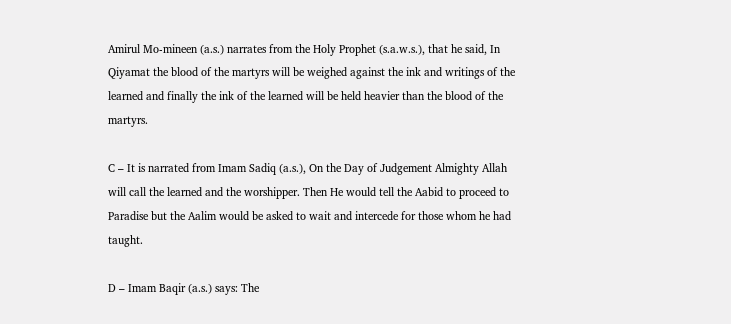Amirul Mo-mineen (a.s.) narrates from the Holy Prophet (s.a.w.s.), that he said, In Qiyamat the blood of the martyrs will be weighed against the ink and writings of the learned and finally the ink of the learned will be held heavier than the blood of the martyrs.

C – It is narrated from Imam Sadiq (a.s.), On the Day of Judgement Almighty Allah will call the learned and the worshipper. Then He would tell the Aabid to proceed to Paradise but the Aalim would be asked to wait and intercede for those whom he had taught.

D – Imam Baqir (a.s.) says: The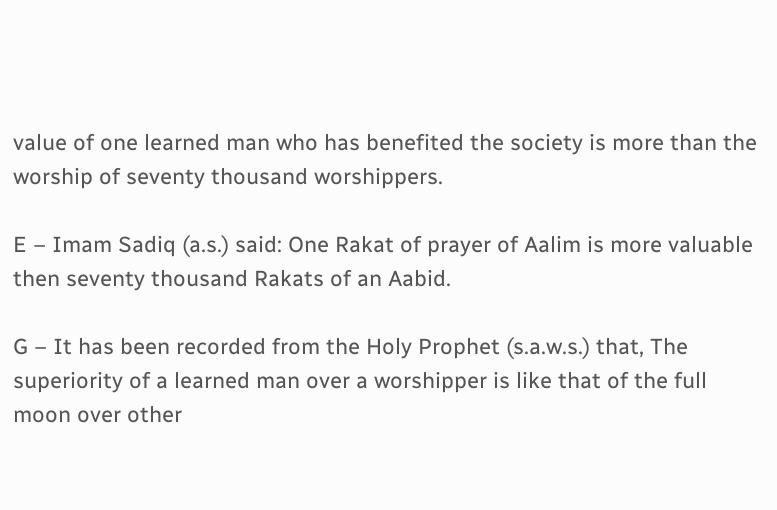value of one learned man who has benefited the society is more than the worship of seventy thousand worshippers.

E – Imam Sadiq (a.s.) said: One Rakat of prayer of Aalim is more valuable then seventy thousand Rakats of an Aabid.

G – It has been recorded from the Holy Prophet (s.a.w.s.) that, The superiority of a learned man over a worshipper is like that of the full moon over other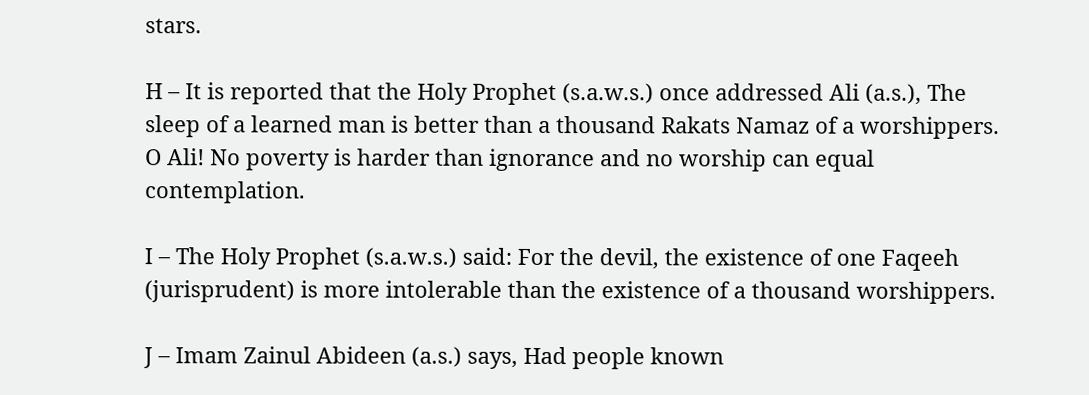stars.

H – It is reported that the Holy Prophet (s.a.w.s.) once addressed Ali (a.s.), The sleep of a learned man is better than a thousand Rakats Namaz of a worshippers. O Ali! No poverty is harder than ignorance and no worship can equal contemplation.

I – The Holy Prophet (s.a.w.s.) said: For the devil, the existence of one Faqeeh (jurisprudent) is more intolerable than the existence of a thousand worshippers.

J – Imam Zainul Abideen (a.s.) says, Had people known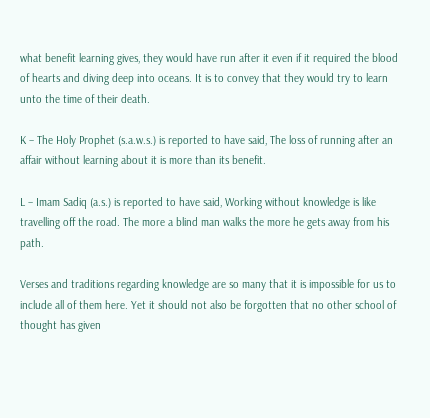what benefit learning gives, they would have run after it even if it required the blood of hearts and diving deep into oceans. It is to convey that they would try to learn unto the time of their death.

K – The Holy Prophet (s.a.w.s.) is reported to have said, The loss of running after an affair without learning about it is more than its benefit.

L – Imam Sadiq (a.s.) is reported to have said, Working without knowledge is like travelling off the road. The more a blind man walks the more he gets away from his path.

Verses and traditions regarding knowledge are so many that it is impossible for us to include all of them here. Yet it should not also be forgotten that no other school of thought has given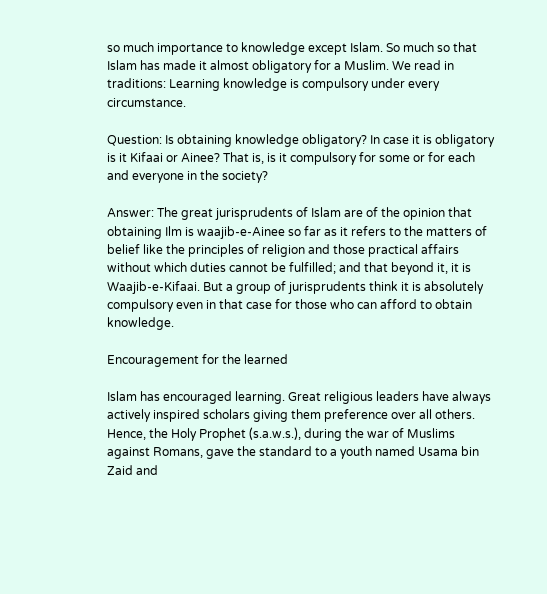so much importance to knowledge except Islam. So much so that Islam has made it almost obligatory for a Muslim. We read in traditions: Learning knowledge is compulsory under every circumstance.

Question: Is obtaining knowledge obligatory? In case it is obligatory is it Kifaai or Ainee? That is, is it compulsory for some or for each and everyone in the society?

Answer: The great jurisprudents of Islam are of the opinion that obtaining Ilm is waajib-e-Ainee so far as it refers to the matters of belief like the principles of religion and those practical affairs without which duties cannot be fulfilled; and that beyond it, it is Waajib-e-Kifaai. But a group of jurisprudents think it is absolutely compulsory even in that case for those who can afford to obtain knowledge.

Encouragement for the learned

Islam has encouraged learning. Great religious leaders have always actively inspired scholars giving them preference over all others. Hence, the Holy Prophet (s.a.w.s.), during the war of Muslims against Romans, gave the standard to a youth named Usama bin Zaid and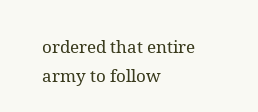ordered that entire army to follow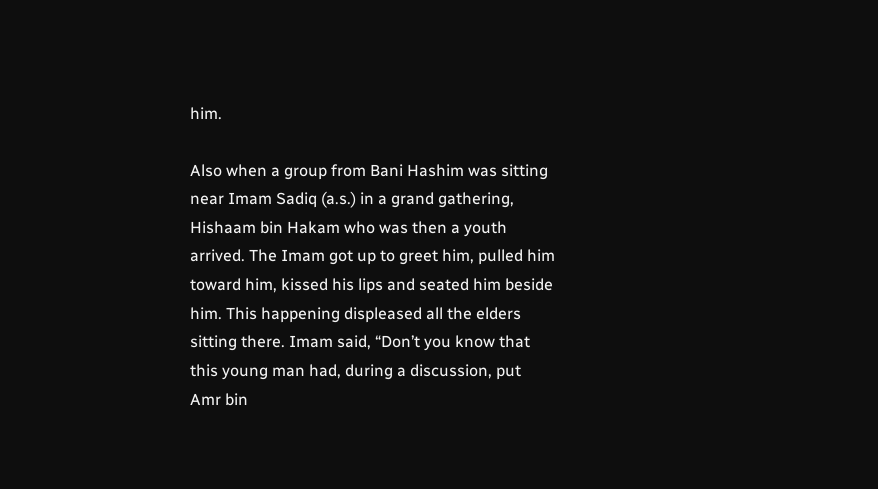him.

Also when a group from Bani Hashim was sitting near Imam Sadiq (a.s.) in a grand gathering, Hishaam bin Hakam who was then a youth arrived. The Imam got up to greet him, pulled him toward him, kissed his lips and seated him beside him. This happening displeased all the elders sitting there. Imam said, “Don’t you know that this young man had, during a discussion, put Amr bin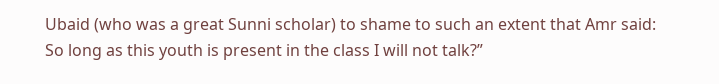Ubaid (who was a great Sunni scholar) to shame to such an extent that Amr said: So long as this youth is present in the class I will not talk?”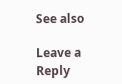See also

Leave a Reply